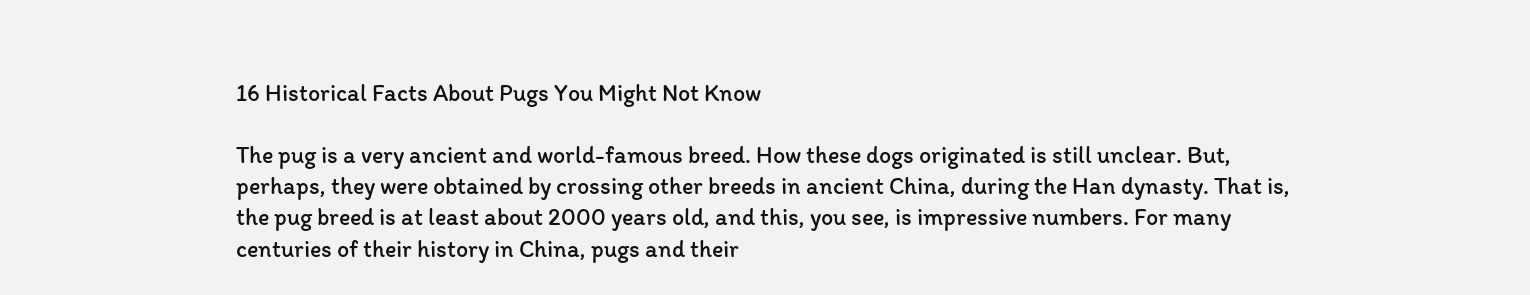16 Historical Facts About Pugs You Might Not Know

The pug is a very ancient and world-famous breed. How these dogs originated is still unclear. But, perhaps, they were obtained by crossing other breeds in ancient China, during the Han dynasty. That is, the pug breed is at least about 2000 years old, and this, you see, is impressive numbers. For many centuries of their history in China, pugs and their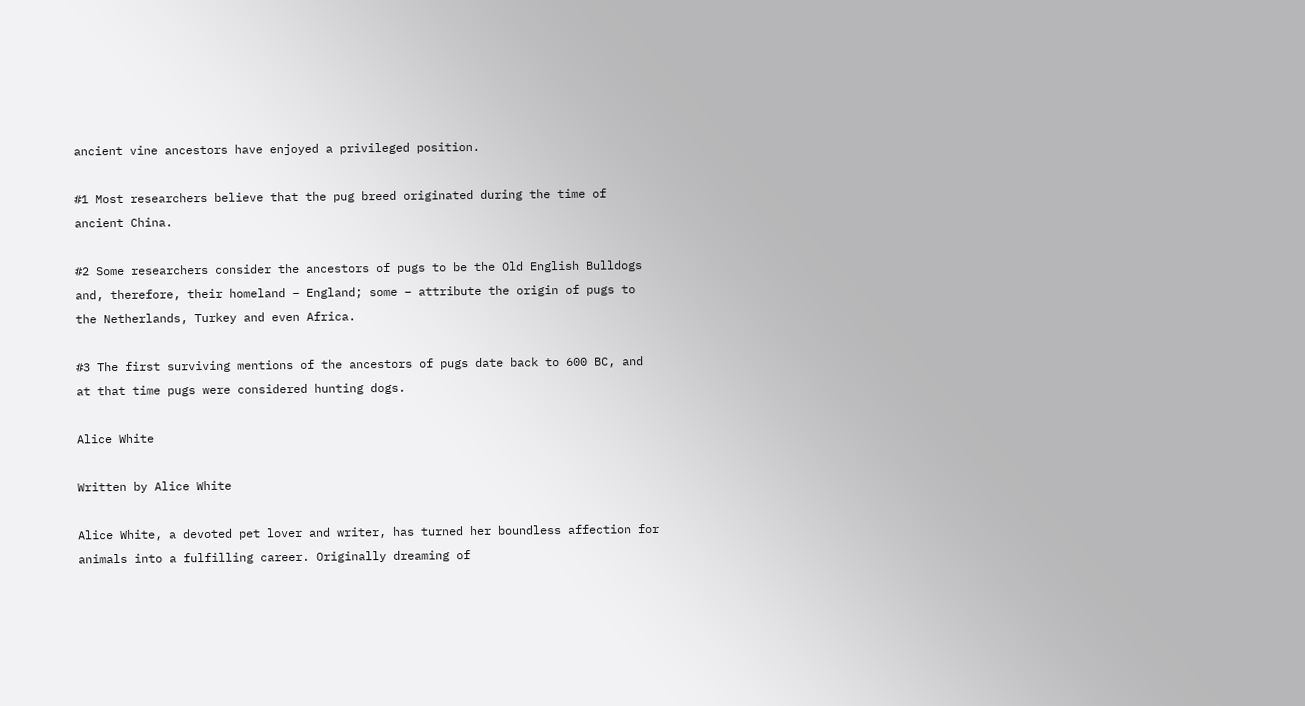ancient vine ancestors have enjoyed a privileged position.

#1 Most researchers believe that the pug breed originated during the time of ancient China.

#2 Some researchers consider the ancestors of pugs to be the Old English Bulldogs and, therefore, their homeland – England; some – attribute the origin of pugs to the Netherlands, Turkey and even Africa.

#3 The first surviving mentions of the ancestors of pugs date back to 600 BC, and at that time pugs were considered hunting dogs.

Alice White

Written by Alice White

Alice White, a devoted pet lover and writer, has turned her boundless affection for animals into a fulfilling career. Originally dreaming of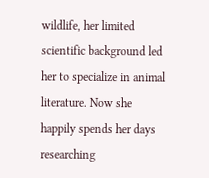wildlife, her limited scientific background led her to specialize in animal literature. Now she happily spends her days researching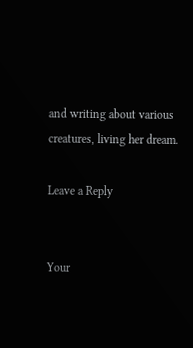and writing about various creatures, living her dream.

Leave a Reply


Your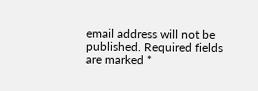email address will not be published. Required fields are marked *